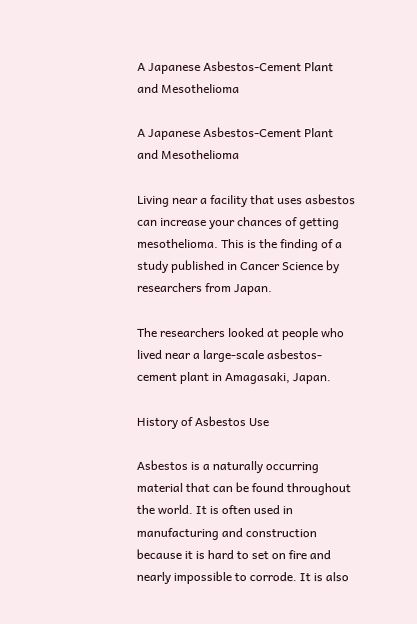A Japanese Asbestos-Cement Plant and Mesothelioma

A Japanese Asbestos-Cement Plant and Mesothelioma

Living near a facility that uses asbestos can increase your chances of getting mesothelioma. This is the finding of a study published in Cancer Science by researchers from Japan.

The researchers looked at people who lived near a large-scale asbestos-cement plant in Amagasaki, Japan.

History of Asbestos Use

Asbestos is a naturally occurring material that can be found throughout the world. It is often used in manufacturing and construction because it is hard to set on fire and nearly impossible to corrode. It is also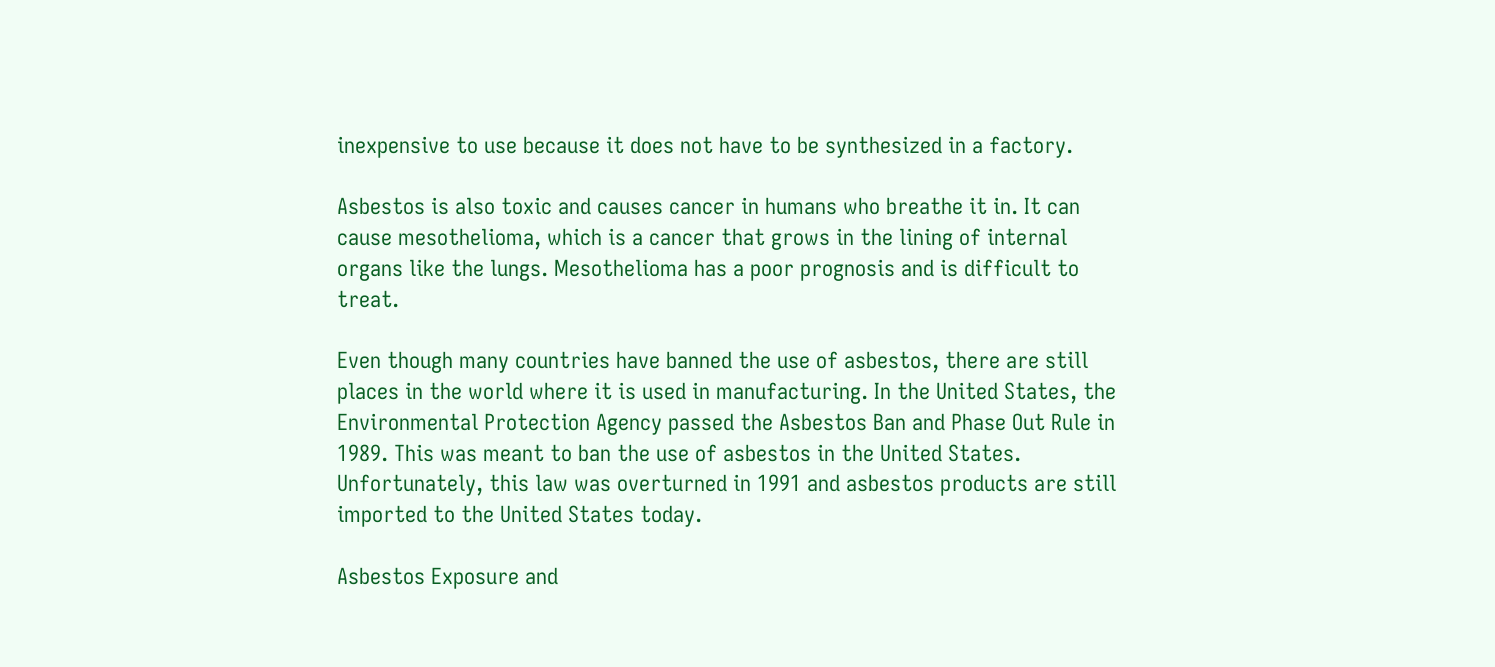inexpensive to use because it does not have to be synthesized in a factory.

Asbestos is also toxic and causes cancer in humans who breathe it in. It can cause mesothelioma, which is a cancer that grows in the lining of internal organs like the lungs. Mesothelioma has a poor prognosis and is difficult to treat.

Even though many countries have banned the use of asbestos, there are still places in the world where it is used in manufacturing. In the United States, the Environmental Protection Agency passed the Asbestos Ban and Phase Out Rule in 1989. This was meant to ban the use of asbestos in the United States. Unfortunately, this law was overturned in 1991 and asbestos products are still imported to the United States today.

Asbestos Exposure and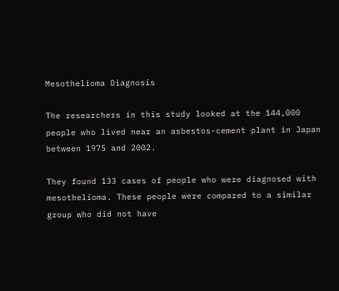Mesothelioma Diagnosis

The researchers in this study looked at the 144,000 people who lived near an asbestos-cement plant in Japan between 1975 and 2002.

They found 133 cases of people who were diagnosed with mesothelioma. These people were compared to a similar group who did not have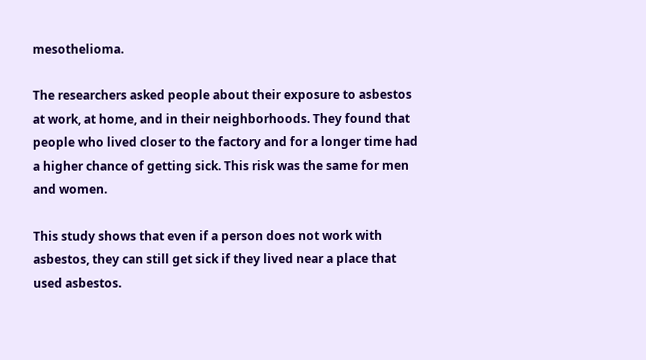mesothelioma.

The researchers asked people about their exposure to asbestos at work, at home, and in their neighborhoods. They found that people who lived closer to the factory and for a longer time had a higher chance of getting sick. This risk was the same for men and women.

This study shows that even if a person does not work with asbestos, they can still get sick if they lived near a place that used asbestos.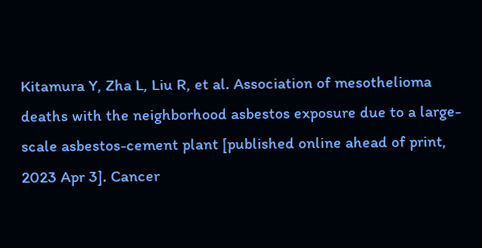Kitamura Y, Zha L, Liu R, et al. Association of mesothelioma deaths with the neighborhood asbestos exposure due to a large-scale asbestos-cement plant [published online ahead of print, 2023 Apr 3]. Cancer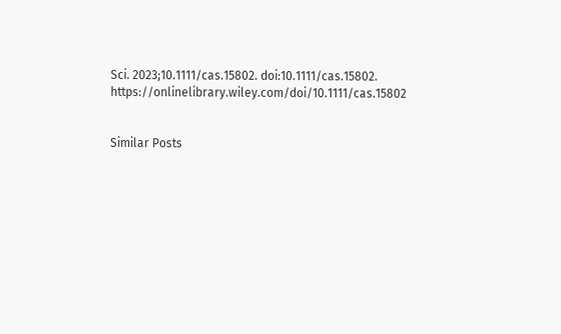Sci. 2023;10.1111/cas.15802. doi:10.1111/cas.15802. https://onlinelibrary.wiley.com/doi/10.1111/cas.15802


Similar Posts